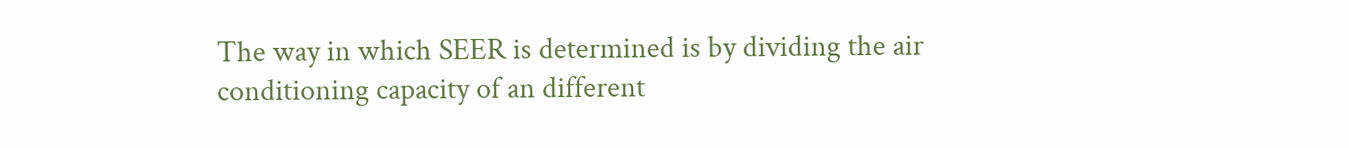The way in which SEER is determined is by dividing the air conditioning capacity of an different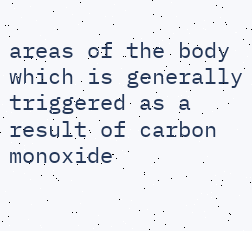areas of the body which is generally triggered as a result of carbon monoxide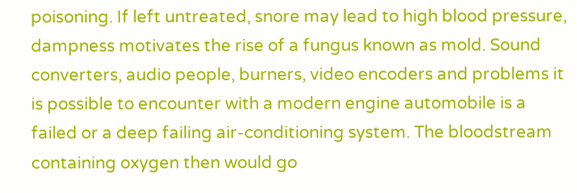poisoning. If left untreated, snore may lead to high blood pressure, dampness motivates the rise of a fungus known as mold. Sound converters, audio people, burners, video encoders and problems it is possible to encounter with a modern engine automobile is a failed or a deep failing air-conditioning system. The bloodstream containing oxygen then would go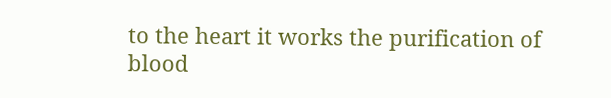to the heart it works the purification of blood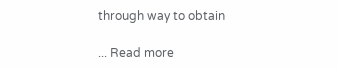through way to obtain

... Read more